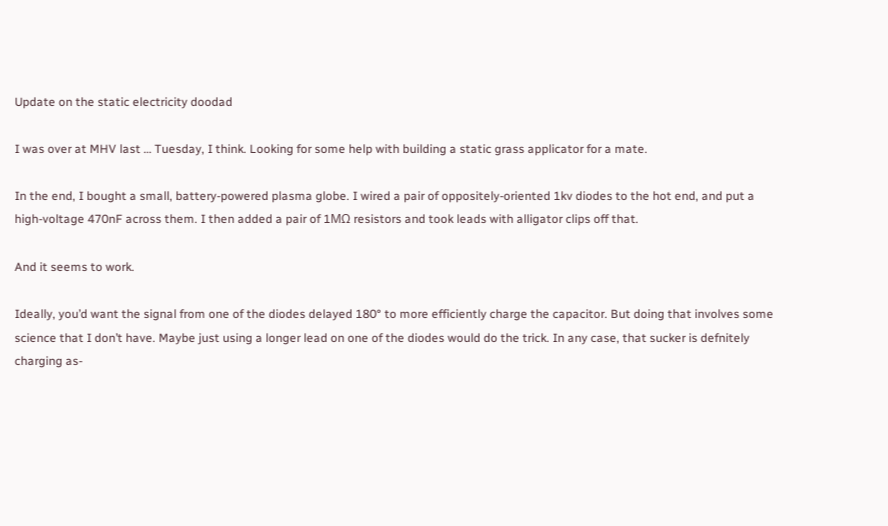Update on the static electricity doodad

I was over at MHV last … Tuesday, I think. Looking for some help with building a static grass applicator for a mate.

In the end, I bought a small, battery-powered plasma globe. I wired a pair of oppositely-oriented 1kv diodes to the hot end, and put a high-voltage 470nF across them. I then added a pair of 1MΩ resistors and took leads with alligator clips off that.

And it seems to work.

Ideally, you’d want the signal from one of the diodes delayed 180° to more efficiently charge the capacitor. But doing that involves some science that I don’t have. Maybe just using a longer lead on one of the diodes would do the trick. In any case, that sucker is defnitely charging as-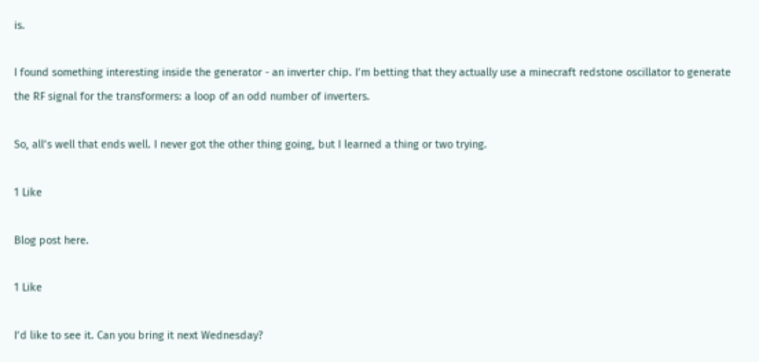is.

I found something interesting inside the generator - an inverter chip. I’m betting that they actually use a minecraft redstone oscillator to generate the RF signal for the transformers: a loop of an odd number of inverters.

So, all’s well that ends well. I never got the other thing going, but I learned a thing or two trying.

1 Like

Blog post here.

1 Like

I’d like to see it. Can you bring it next Wednesday?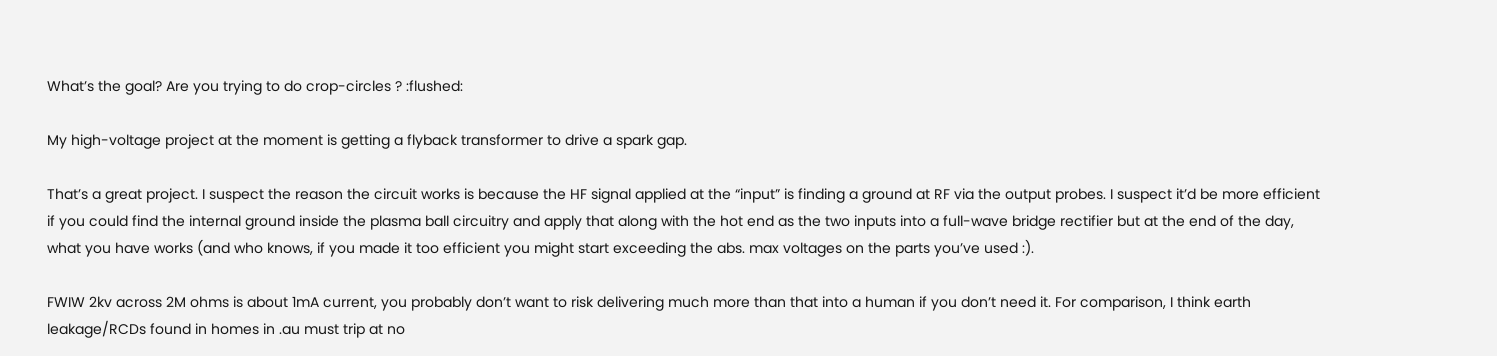What’s the goal? Are you trying to do crop-circles ? :flushed:

My high-voltage project at the moment is getting a flyback transformer to drive a spark gap.

That’s a great project. I suspect the reason the circuit works is because the HF signal applied at the “input” is finding a ground at RF via the output probes. I suspect it’d be more efficient if you could find the internal ground inside the plasma ball circuitry and apply that along with the hot end as the two inputs into a full-wave bridge rectifier but at the end of the day, what you have works (and who knows, if you made it too efficient you might start exceeding the abs. max voltages on the parts you’ve used :).

FWIW 2kv across 2M ohms is about 1mA current, you probably don’t want to risk delivering much more than that into a human if you don’t need it. For comparison, I think earth leakage/RCDs found in homes in .au must trip at no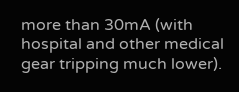more than 30mA (with hospital and other medical gear tripping much lower).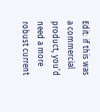Edit: if this was a commercial product, you’d need a more robust current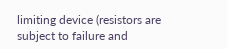limiting device (resistors are subject to failure and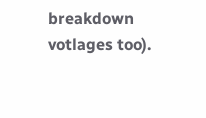breakdown votlages too).